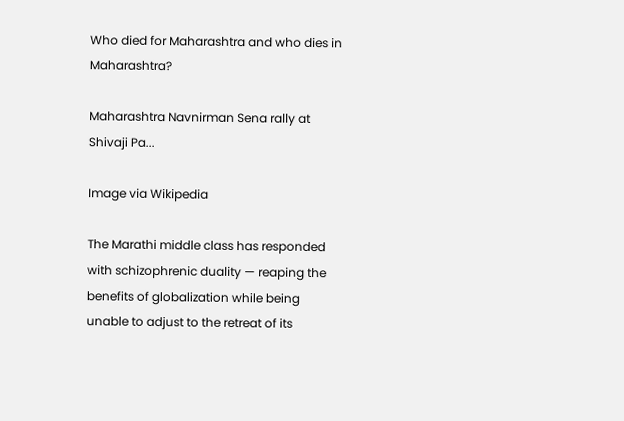Who died for Maharashtra and who dies in Maharashtra?

Maharashtra Navnirman Sena rally at Shivaji Pa...

Image via Wikipedia

The Marathi middle class has responded with schizophrenic duality — reaping the benefits of globalization while being unable to adjust to the retreat of its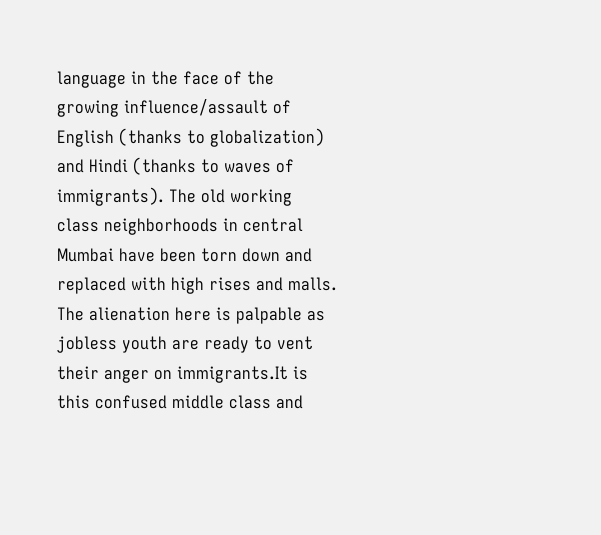language in the face of the growing influence/assault of English (thanks to globalization) and Hindi (thanks to waves of immigrants). The old working class neighborhoods in central Mumbai have been torn down and replaced with high rises and malls. The alienation here is palpable as jobless youth are ready to vent their anger on immigrants.It is this confused middle class and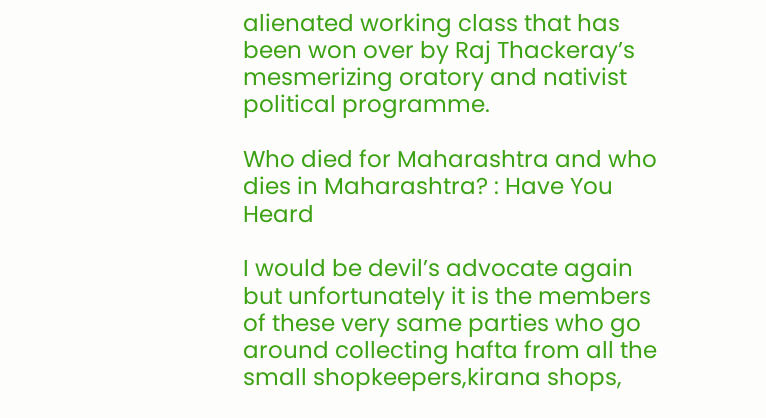alienated working class that has been won over by Raj Thackeray’s mesmerizing oratory and nativist political programme.

Who died for Maharashtra and who dies in Maharashtra? : Have You Heard

I would be devil’s advocate again but unfortunately it is the members of these very same parties who go around collecting hafta from all the small shopkeepers,kirana shops,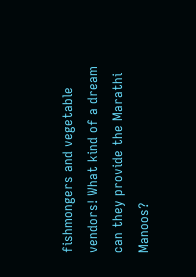fishmongers and vegetable vendors! What kind of a dream can they provide the Marathi Manoos?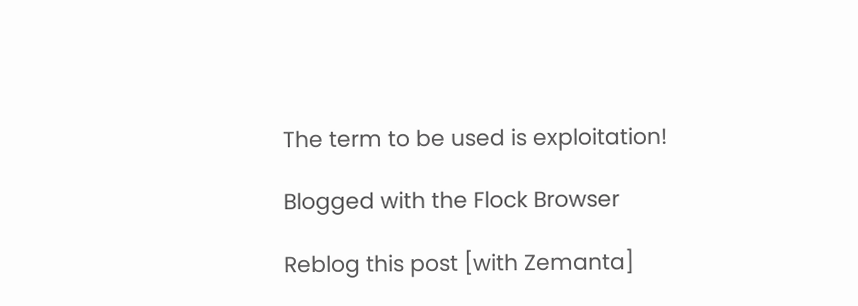The term to be used is exploitation!

Blogged with the Flock Browser

Reblog this post [with Zemanta]